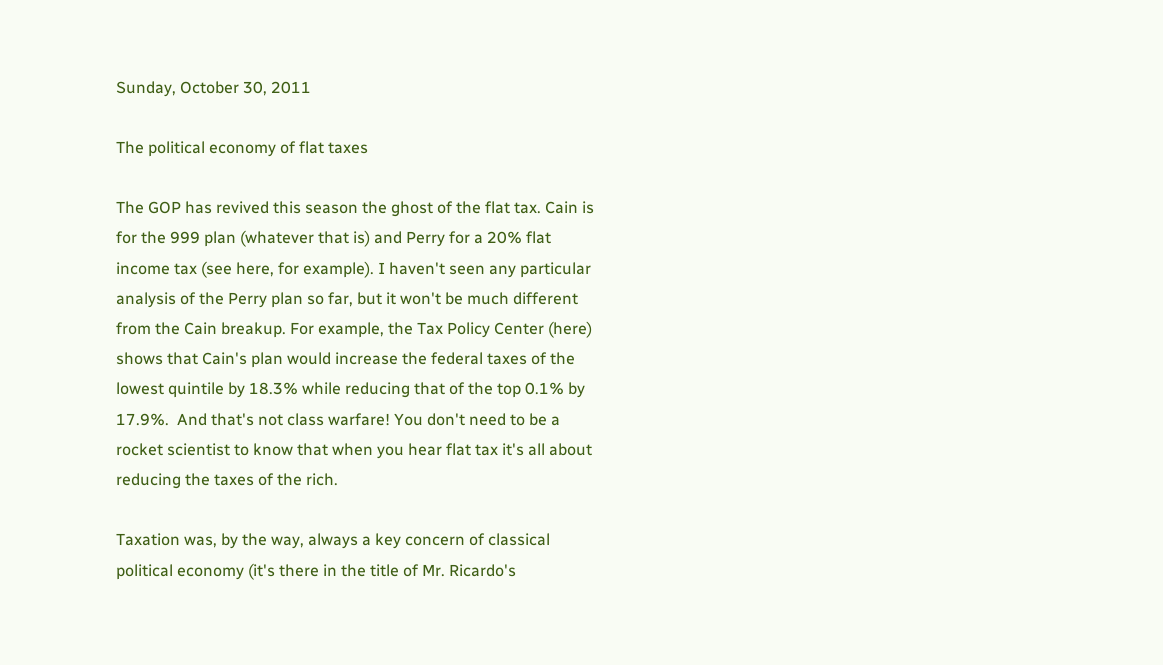Sunday, October 30, 2011

The political economy of flat taxes

The GOP has revived this season the ghost of the flat tax. Cain is for the 999 plan (whatever that is) and Perry for a 20% flat income tax (see here, for example). I haven't seen any particular analysis of the Perry plan so far, but it won't be much different from the Cain breakup. For example, the Tax Policy Center (here) shows that Cain's plan would increase the federal taxes of the lowest quintile by 18.3% while reducing that of the top 0.1% by 17.9%.  And that's not class warfare! You don't need to be a rocket scientist to know that when you hear flat tax it's all about reducing the taxes of the rich.

Taxation was, by the way, always a key concern of classical political economy (it's there in the title of Mr. Ricardo's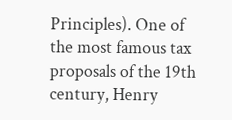Principles). One of the most famous tax proposals of the 19th century, Henry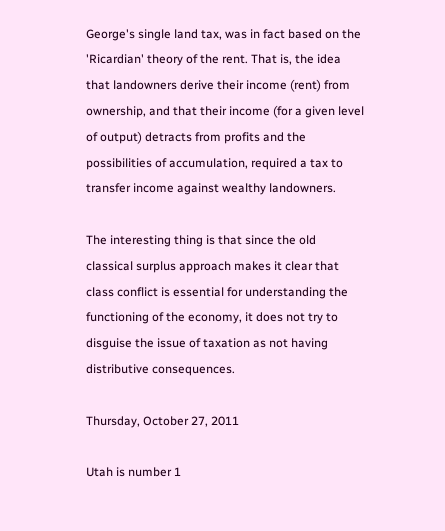George's single land tax, was in fact based on the 'Ricardian' theory of the rent. That is, the idea that landowners derive their income (rent) from ownership, and that their income (for a given level of output) detracts from profits and the possibilities of accumulation, required a tax to transfer income against wealthy landowners.

The interesting thing is that since the old classical surplus approach makes it clear that class conflict is essential for understanding the functioning of the economy, it does not try to disguise the issue of taxation as not having distributive consequences.

Thursday, October 27, 2011

Utah is number 1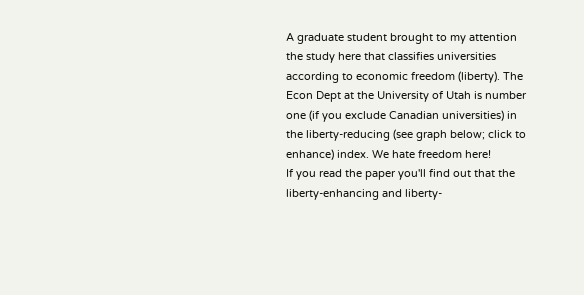A graduate student brought to my attention the study here that classifies universities according to economic freedom (liberty). The Econ Dept at the University of Utah is number one (if you exclude Canadian universities) in the liberty-reducing (see graph below; click to enhance) index. We hate freedom here!
If you read the paper you'll find out that the liberty-enhancing and liberty-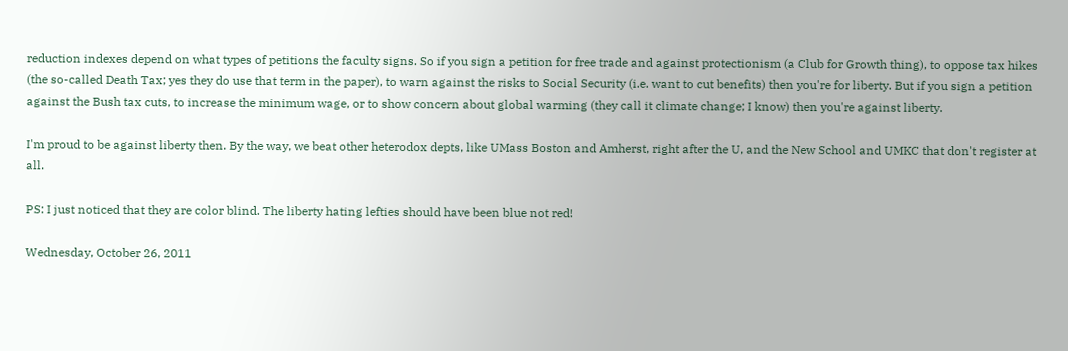reduction indexes depend on what types of petitions the faculty signs. So if you sign a petition for free trade and against protectionism (a Club for Growth thing), to oppose tax hikes (the so-called Death Tax; yes they do use that term in the paper), to warn against the risks to Social Security (i.e. want to cut benefits) then you're for liberty. But if you sign a petition against the Bush tax cuts, to increase the minimum wage, or to show concern about global warming (they call it climate change; I know) then you're against liberty.

I'm proud to be against liberty then. By the way, we beat other heterodox depts, like UMass Boston and Amherst, right after the U, and the New School and UMKC that don't register at all.

PS: I just noticed that they are color blind. The liberty hating lefties should have been blue not red!

Wednesday, October 26, 2011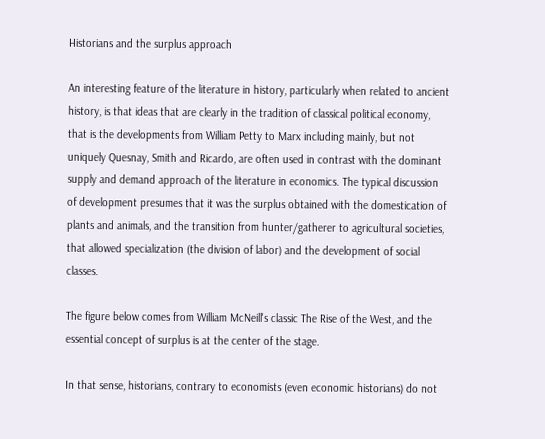Historians and the surplus approach

An interesting feature of the literature in history, particularly when related to ancient history, is that ideas that are clearly in the tradition of classical political economy, that is the developments from William Petty to Marx including mainly, but not uniquely Quesnay, Smith and Ricardo, are often used in contrast with the dominant supply and demand approach of the literature in economics. The typical discussion of development presumes that it was the surplus obtained with the domestication of plants and animals, and the transition from hunter/gatherer to agricultural societies, that allowed specialization (the division of labor) and the development of social classes.

The figure below comes from William McNeill's classic The Rise of the West, and the essential concept of surplus is at the center of the stage.

In that sense, historians, contrary to economists (even economic historians) do not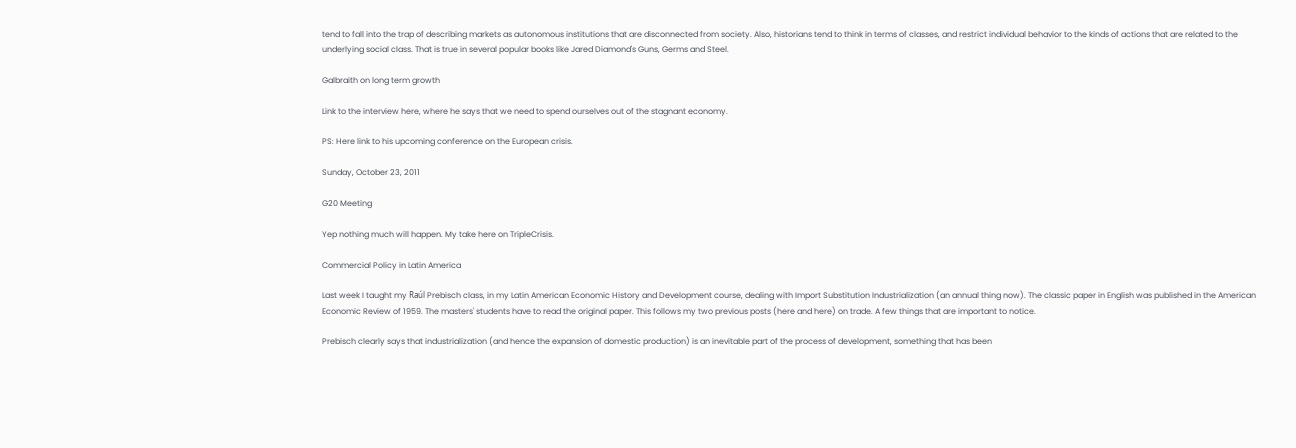tend to fall into the trap of describing markets as autonomous institutions that are disconnected from society. Also, historians tend to think in terms of classes, and restrict individual behavior to the kinds of actions that are related to the underlying social class. That is true in several popular books like Jared Diamond's Guns, Germs and Steel.

Galbraith on long term growth

Link to the interview here, where he says that we need to spend ourselves out of the stagnant economy.

PS: Here link to his upcoming conference on the European crisis.

Sunday, October 23, 2011

G20 Meeting

Yep nothing much will happen. My take here on TripleCrisis.

Commercial Policy in Latin America

Last week I taught my Raúl Prebisch class, in my Latin American Economic History and Development course, dealing with Import Substitution Industrialization (an annual thing now). The classic paper in English was published in the American Economic Review of 1959. The masters' students have to read the original paper. This follows my two previous posts (here and here) on trade. A few things that are important to notice.

Prebisch clearly says that industrialization (and hence the expansion of domestic production) is an inevitable part of the process of development, something that has been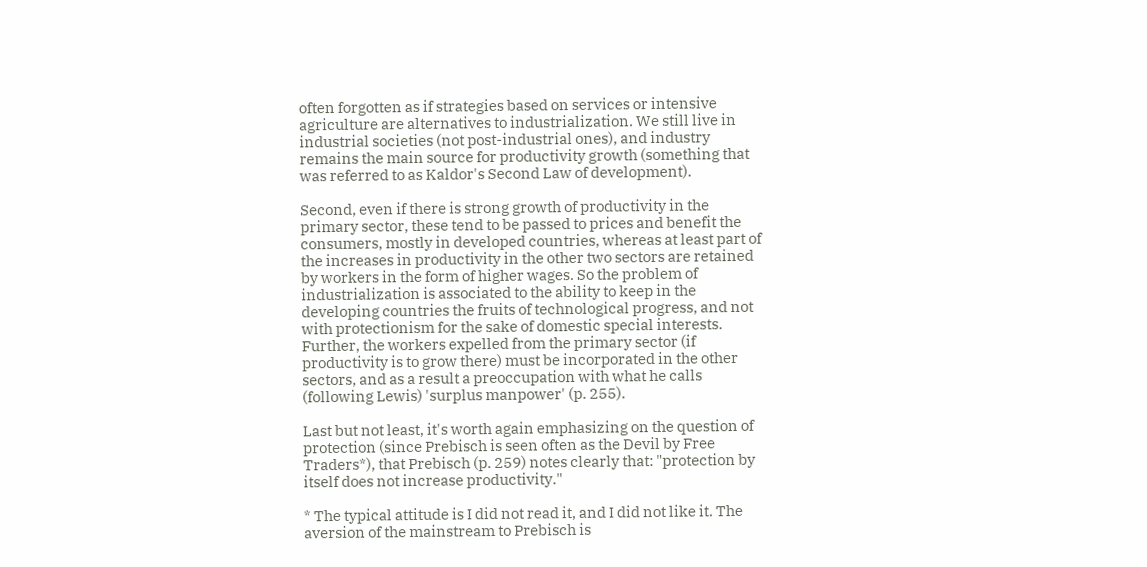often forgotten as if strategies based on services or intensive agriculture are alternatives to industrialization. We still live in industrial societies (not post-industrial ones), and industry remains the main source for productivity growth (something that was referred to as Kaldor's Second Law of development).

Second, even if there is strong growth of productivity in the primary sector, these tend to be passed to prices and benefit the consumers, mostly in developed countries, whereas at least part of the increases in productivity in the other two sectors are retained by workers in the form of higher wages. So the problem of industrialization is associated to the ability to keep in the developing countries the fruits of technological progress, and not with protectionism for the sake of domestic special interests. Further, the workers expelled from the primary sector (if productivity is to grow there) must be incorporated in the other sectors, and as a result a preoccupation with what he calls (following Lewis) 'surplus manpower' (p. 255).

Last but not least, it's worth again emphasizing on the question of protection (since Prebisch is seen often as the Devil by Free Traders*), that Prebisch (p. 259) notes clearly that: "protection by itself does not increase productivity."

* The typical attitude is I did not read it, and I did not like it. The aversion of the mainstream to Prebisch is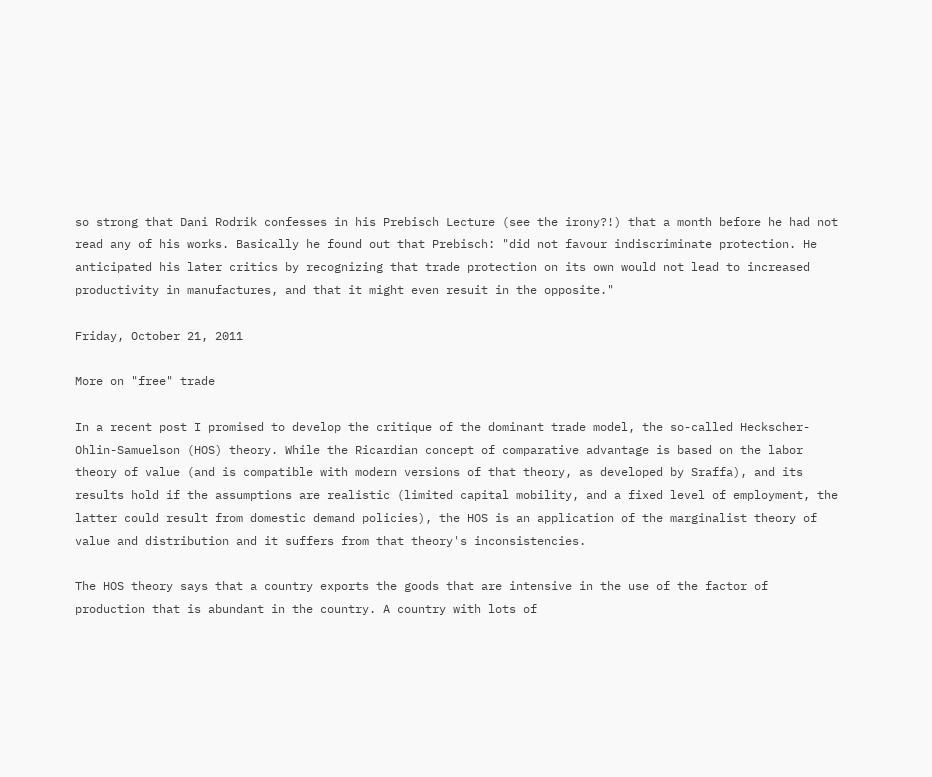so strong that Dani Rodrik confesses in his Prebisch Lecture (see the irony?!) that a month before he had not read any of his works. Basically he found out that Prebisch: "did not favour indiscriminate protection. He anticipated his later critics by recognizing that trade protection on its own would not lead to increased productivity in manufactures, and that it might even resuit in the opposite."

Friday, October 21, 2011

More on "free" trade

In a recent post I promised to develop the critique of the dominant trade model, the so-called Heckscher-Ohlin-Samuelson (HOS) theory. While the Ricardian concept of comparative advantage is based on the labor theory of value (and is compatible with modern versions of that theory, as developed by Sraffa), and its results hold if the assumptions are realistic (limited capital mobility, and a fixed level of employment, the latter could result from domestic demand policies), the HOS is an application of the marginalist theory of value and distribution and it suffers from that theory's inconsistencies.

The HOS theory says that a country exports the goods that are intensive in the use of the factor of production that is abundant in the country. A country with lots of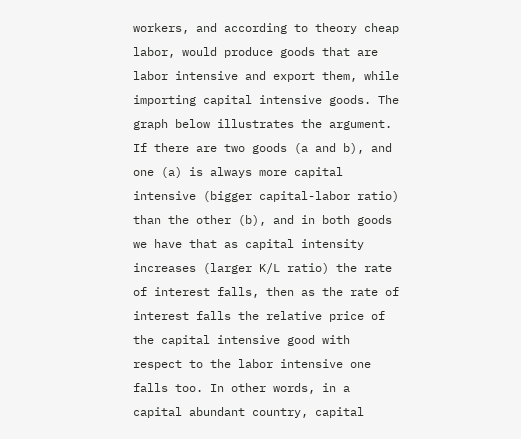workers, and according to theory cheap labor, would produce goods that are labor intensive and export them, while importing capital intensive goods. The graph below illustrates the argument.
If there are two goods (a and b), and one (a) is always more capital intensive (bigger capital-labor ratio) than the other (b), and in both goods we have that as capital intensity increases (larger K/L ratio) the rate of interest falls, then as the rate of interest falls the relative price of the capital intensive good with respect to the labor intensive one falls too. In other words, in a capital abundant country, capital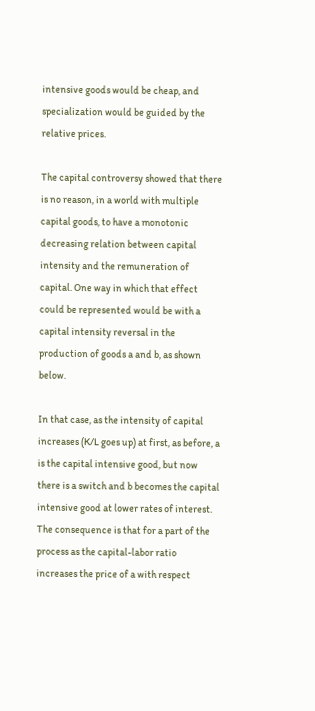intensive goods would be cheap, and specialization would be guided by the relative prices.

The capital controversy showed that there is no reason, in a world with multiple capital goods, to have a monotonic decreasing relation between capital intensity and the remuneration of capital. One way in which that effect could be represented would be with a capital intensity reversal in the production of goods a and b, as shown below.

In that case, as the intensity of capital increases (K/L goes up) at first, as before, a is the capital intensive good, but now there is a switch and b becomes the capital intensive good at lower rates of interest. The consequence is that for a part of the process as the capital-labor ratio increases the price of a with respect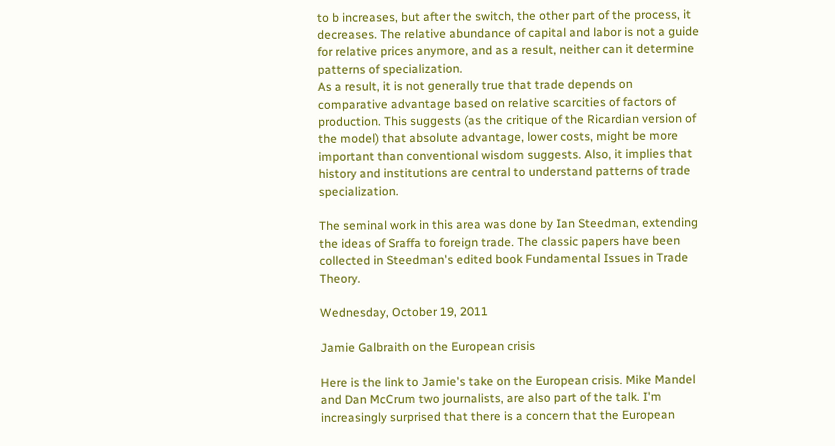to b increases, but after the switch, the other part of the process, it decreases. The relative abundance of capital and labor is not a guide for relative prices anymore, and as a result, neither can it determine patterns of specialization.
As a result, it is not generally true that trade depends on comparative advantage based on relative scarcities of factors of production. This suggests (as the critique of the Ricardian version of the model) that absolute advantage, lower costs, might be more important than conventional wisdom suggests. Also, it implies that history and institutions are central to understand patterns of trade specialization.

The seminal work in this area was done by Ian Steedman, extending the ideas of Sraffa to foreign trade. The classic papers have been collected in Steedman's edited book Fundamental Issues in Trade Theory.

Wednesday, October 19, 2011

Jamie Galbraith on the European crisis

Here is the link to Jamie's take on the European crisis. Mike Mandel and Dan McCrum two journalists, are also part of the talk. I'm increasingly surprised that there is a concern that the European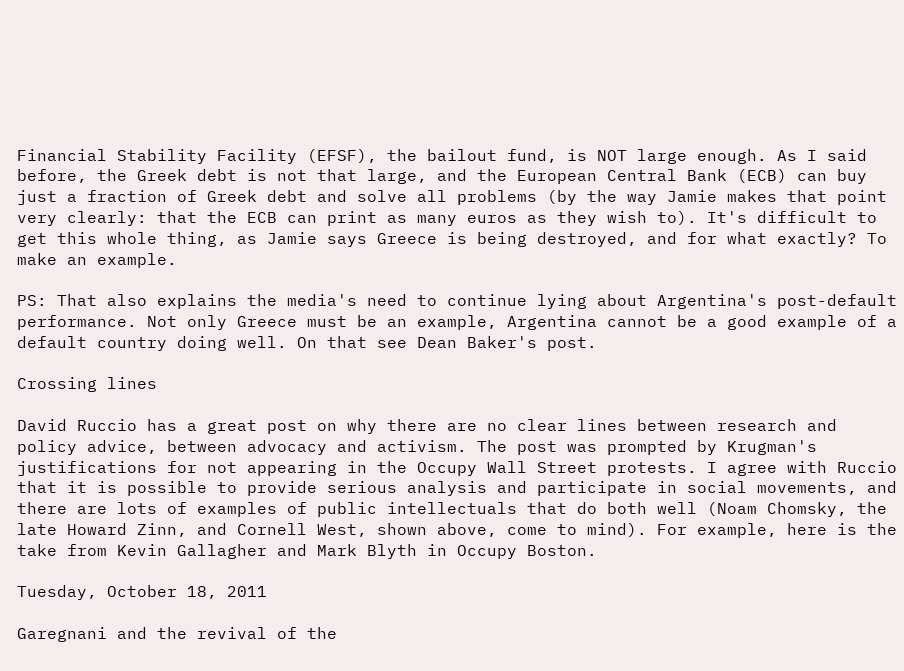Financial Stability Facility (EFSF), the bailout fund, is NOT large enough. As I said before, the Greek debt is not that large, and the European Central Bank (ECB) can buy just a fraction of Greek debt and solve all problems (by the way Jamie makes that point very clearly: that the ECB can print as many euros as they wish to). It's difficult to get this whole thing, as Jamie says Greece is being destroyed, and for what exactly? To make an example.

PS: That also explains the media's need to continue lying about Argentina's post-default performance. Not only Greece must be an example, Argentina cannot be a good example of a default country doing well. On that see Dean Baker's post.

Crossing lines

David Ruccio has a great post on why there are no clear lines between research and policy advice, between advocacy and activism. The post was prompted by Krugman's justifications for not appearing in the Occupy Wall Street protests. I agree with Ruccio that it is possible to provide serious analysis and participate in social movements, and there are lots of examples of public intellectuals that do both well (Noam Chomsky, the late Howard Zinn, and Cornell West, shown above, come to mind). For example, here is the take from Kevin Gallagher and Mark Blyth in Occupy Boston.

Tuesday, October 18, 2011

Garegnani and the revival of the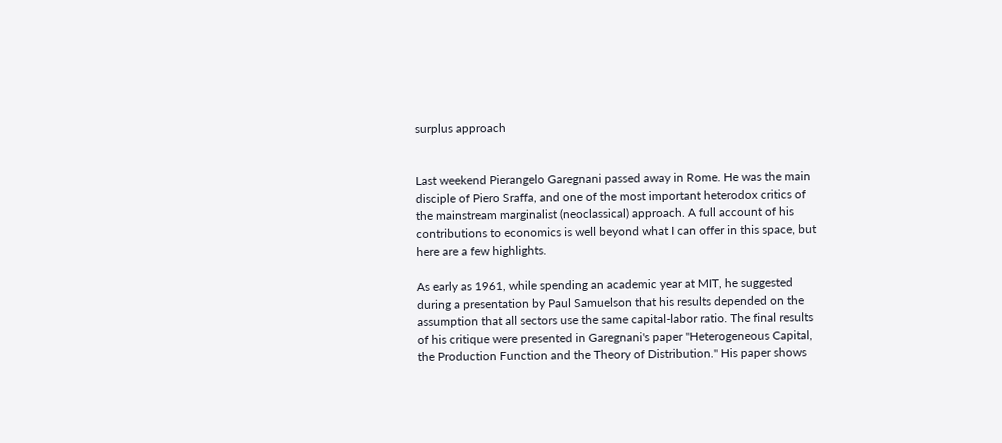surplus approach


Last weekend Pierangelo Garegnani passed away in Rome. He was the main disciple of Piero Sraffa, and one of the most important heterodox critics of the mainstream marginalist (neoclassical) approach. A full account of his contributions to economics is well beyond what I can offer in this space, but here are a few highlights.

As early as 1961, while spending an academic year at MIT, he suggested during a presentation by Paul Samuelson that his results depended on the assumption that all sectors use the same capital-labor ratio. The final results of his critique were presented in Garegnani's paper "Heterogeneous Capital, the Production Function and the Theory of Distribution." His paper shows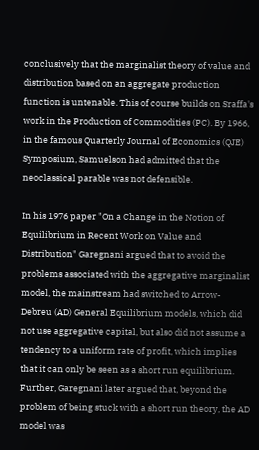conclusively that the marginalist theory of value and distribution based on an aggregate production function is untenable. This of course builds on Sraffa's work in the Production of Commodities (PC). By 1966, in the famous Quarterly Journal of Economics (QJE) Symposium, Samuelson had admitted that the neoclassical parable was not defensible.

In his 1976 paper "On a Change in the Notion of Equilibrium in Recent Work on Value and Distribution" Garegnani argued that to avoid the problems associated with the aggregative marginalist model, the mainstream had switched to Arrow-Debreu (AD) General Equilibrium models, which did not use aggregative capital, but also did not assume a tendency to a uniform rate of profit, which implies that it can only be seen as a short run equilibrium. Further, Garegnani later argued that, beyond the problem of being stuck with a short run theory, the AD model was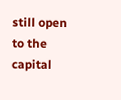still open to the capital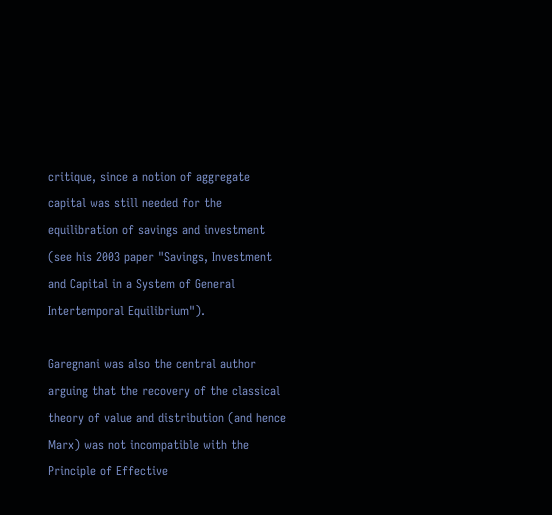critique, since a notion of aggregate capital was still needed for the equilibration of savings and investment (see his 2003 paper "Savings, Investment and Capital in a System of General Intertemporal Equilibrium").

Garegnani was also the central author arguing that the recovery of the classical theory of value and distribution (and hence Marx) was not incompatible with the Principle of Effective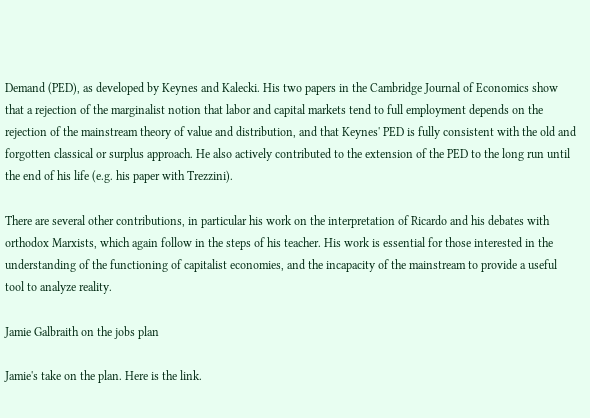Demand (PED), as developed by Keynes and Kalecki. His two papers in the Cambridge Journal of Economics show that a rejection of the marginalist notion that labor and capital markets tend to full employment depends on the rejection of the mainstream theory of value and distribution, and that Keynes' PED is fully consistent with the old and forgotten classical or surplus approach. He also actively contributed to the extension of the PED to the long run until the end of his life (e.g. his paper with Trezzini).

There are several other contributions, in particular his work on the interpretation of Ricardo and his debates with orthodox Marxists, which again follow in the steps of his teacher. His work is essential for those interested in the understanding of the functioning of capitalist economies, and the incapacity of the mainstream to provide a useful tool to analyze reality.

Jamie Galbraith on the jobs plan

Jamie's take on the plan. Here is the link.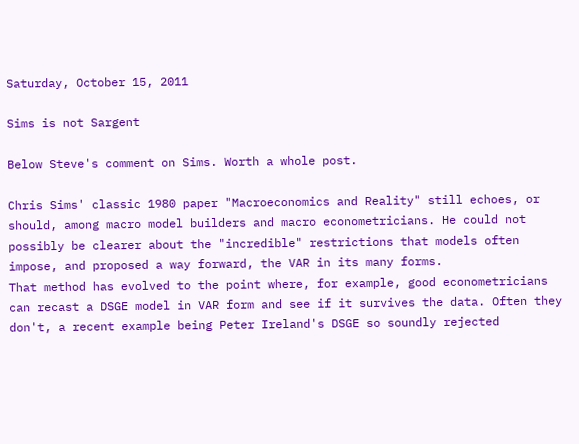Saturday, October 15, 2011

Sims is not Sargent

Below Steve's comment on Sims. Worth a whole post.

Chris Sims' classic 1980 paper "Macroeconomics and Reality" still echoes, or should, among macro model builders and macro econometricians. He could not possibly be clearer about the "incredible" restrictions that models often impose, and proposed a way forward, the VAR in its many forms.
That method has evolved to the point where, for example, good econometricians can recast a DSGE model in VAR form and see if it survives the data. Often they don't, a recent example being Peter Ireland's DSGE so soundly rejected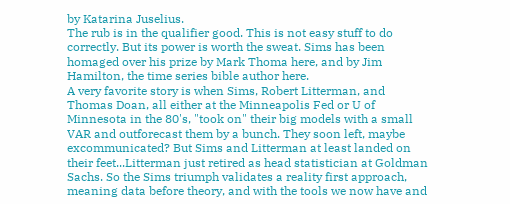by Katarina Juselius.
The rub is in the qualifier good. This is not easy stuff to do correctly. But its power is worth the sweat. Sims has been homaged over his prize by Mark Thoma here, and by Jim Hamilton, the time series bible author here.
A very favorite story is when Sims, Robert Litterman, and Thomas Doan, all either at the Minneapolis Fed or U of Minnesota in the 80's, "took on" their big models with a small VAR and outforecast them by a bunch. They soon left, maybe excommunicated? But Sims and Litterman at least landed on their feet...Litterman just retired as head statistician at Goldman Sachs. So the Sims triumph validates a reality first approach, meaning data before theory, and with the tools we now have and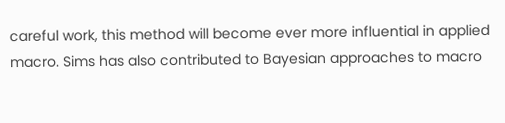careful work, this method will become ever more influential in applied macro. Sims has also contributed to Bayesian approaches to macro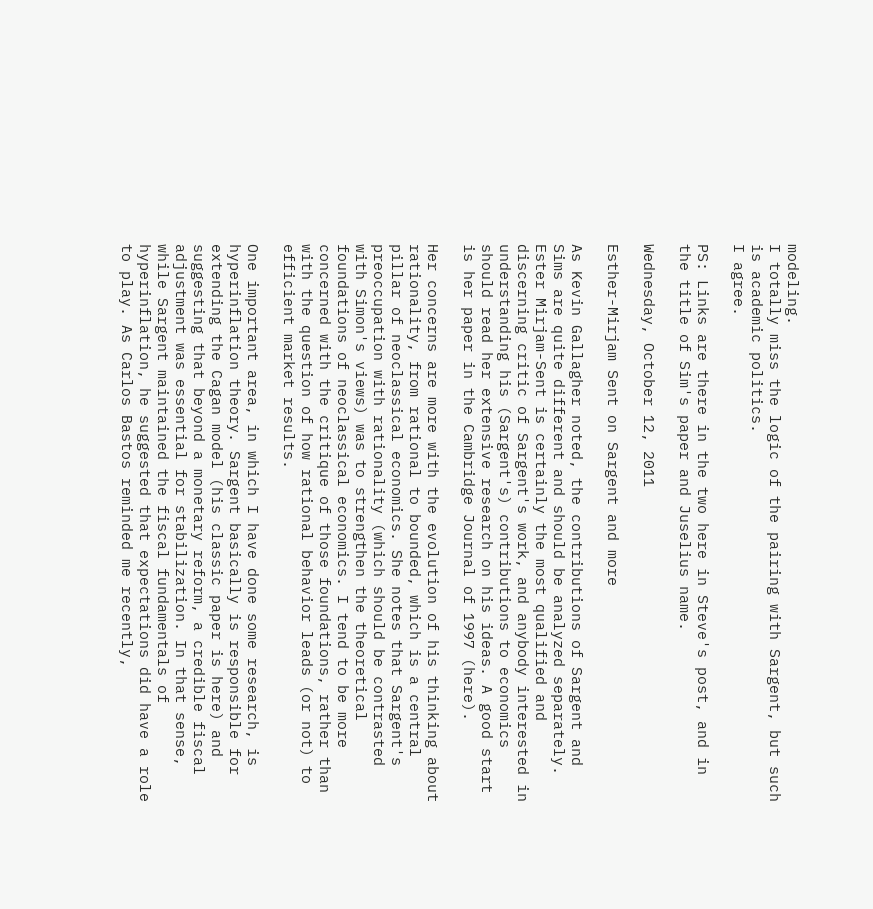modeling.
I totally miss the logic of the pairing with Sargent, but such is academic politics.
I agree.

PS: Links are there in the two here in Steve's post, and in the title of Sim's paper and Juselius name.

Wednesday, October 12, 2011

Esther-Mirjam Sent on Sargent and more

As Kevin Gallagher noted, the contributions of Sargent and Sims are quite different and should be analyzed separately. Ester Mirjam-Sent is certainly the most qualified and discerning critic of Sargent's work, and anybody interested in understanding his (Sargent's) contributions to economics should read her extensive research on his ideas. A good start is her paper in the Cambridge Journal of 1997 (here).

Her concerns are more with the evolution of his thinking about rationality, from rational to bounded, which is a central pillar of neoclassical economics. She notes that Sargent's preoccupation with rationality (which should be contrasted with Simon's views) was to strengthen the theoretical foundations of neoclassical economics. I tend to be more concerned with the critique of those foundations, rather than with the question of how rational behavior leads (or not) to efficient market results.

One important area, in which I have done some research, is hyperinflation theory. Sargent basically is responsible for extending the Cagan model (his classic paper is here) and suggesting that beyond a monetary reform, a credible fiscal adjustment was essential for stabilization. In that sense, while Sargent maintained the fiscal fundamentals of hyperinflation, he suggested that expectations did have a role to play. As Carlos Bastos reminded me recently,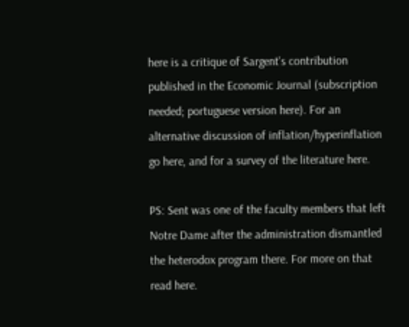here is a critique of Sargent's contribution published in the Economic Journal (subscription needed; portuguese version here). For an alternative discussion of inflation/hyperinflation go here, and for a survey of the literature here.

PS: Sent was one of the faculty members that left Notre Dame after the administration dismantled the heterodox program there. For more on that read here.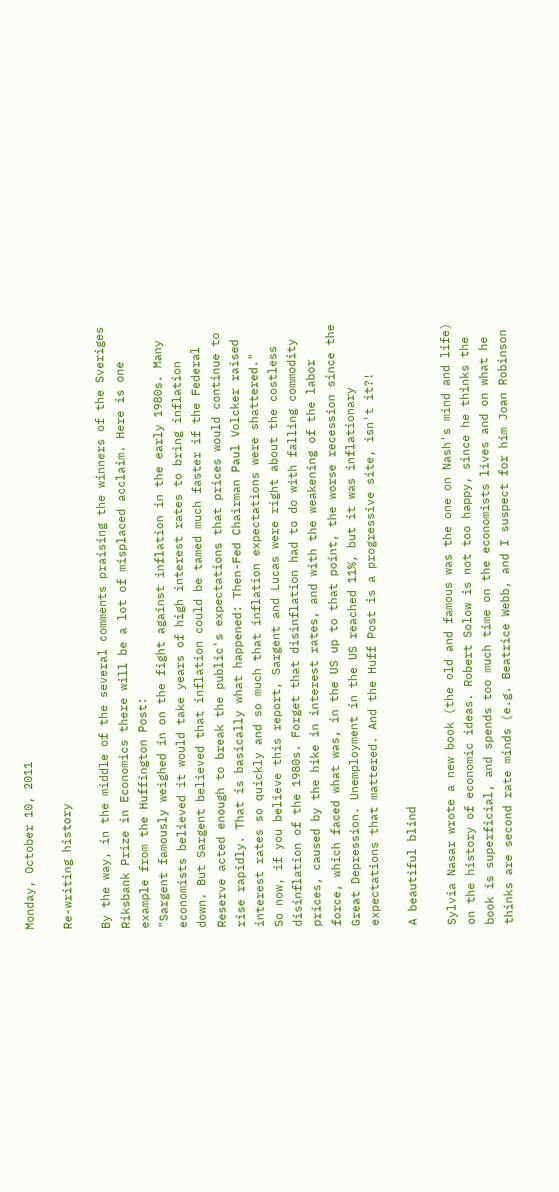Monday, October 10, 2011

Re-writing history

By the way, in the middle of the several comments praising the winners of the Sveriges Riksbank Prize in Economics there will be a lot of misplaced acclaim. Here is one example from the Huffington Post:
"Sargent famously weighed in on the fight against inflation in the early 1980s. Many economists believed it would take years of high interest rates to bring inflation down. But Sargent believed that inflation could be tamed much faster if the Federal Reserve acted enough to break the public's expectations that prices would continue to rise rapidly. That is basically what happened: Then-Fed Chairman Paul Volcker raised interest rates so quickly and so much that inflation expectations were shattered."
So now, if you believe this report, Sargent and Lucas were right about the costless disinflation of the 1980s. Forget that disinflation had to do with falling commodity prices, caused by the hike in interest rates, and with the weakening of the labor force, which faced what was, in the US up to that point, the worse recession since the Great Depression. Unemployment in the US reached 11%, but it was inflationary expectations that mattered. And the Huff Post is a progressive site, isn't it?!

A beautiful blind

Sylvia Nasar wrote a new book (the old and famous was the one on Nash's mind and life) on the history of economic ideas. Robert Solow is not too happy, since he thinks the book is superficial, and spends too much time on the economists lives and on what he thinks are second rate minds (e.g. Beatrice Webb, and I suspect for him Joan Robinson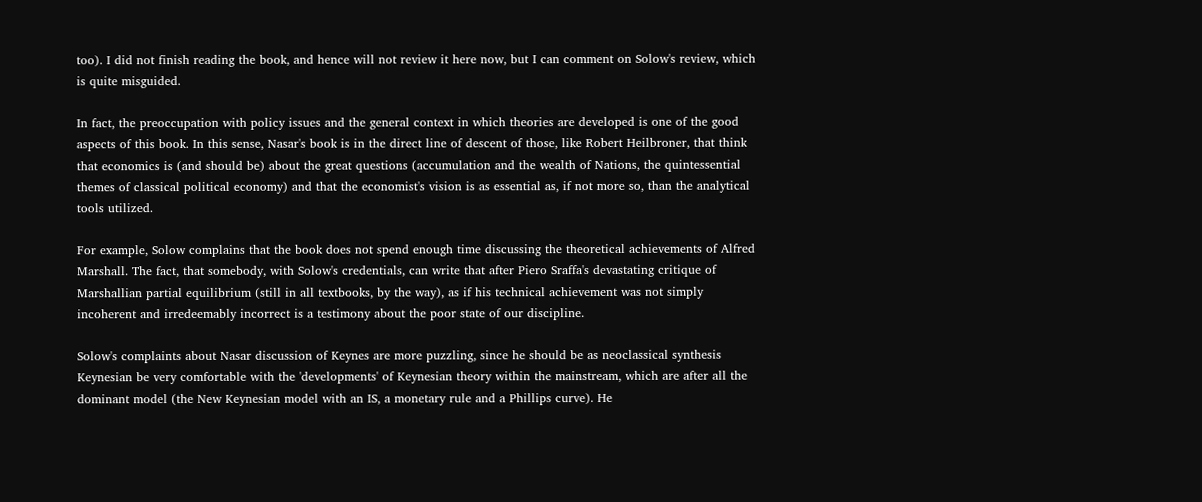too). I did not finish reading the book, and hence will not review it here now, but I can comment on Solow's review, which is quite misguided.

In fact, the preoccupation with policy issues and the general context in which theories are developed is one of the good aspects of this book. In this sense, Nasar's book is in the direct line of descent of those, like Robert Heilbroner, that think that economics is (and should be) about the great questions (accumulation and the wealth of Nations, the quintessential themes of classical political economy) and that the economist's vision is as essential as, if not more so, than the analytical tools utilized.

For example, Solow complains that the book does not spend enough time discussing the theoretical achievements of Alfred Marshall. The fact, that somebody, with Solow's credentials, can write that after Piero Sraffa's devastating critique of Marshallian partial equilibrium (still in all textbooks, by the way), as if his technical achievement was not simply incoherent and irredeemably incorrect is a testimony about the poor state of our discipline.

Solow's complaints about Nasar discussion of Keynes are more puzzling, since he should be as neoclassical synthesis Keynesian be very comfortable with the 'developments' of Keynesian theory within the mainstream, which are after all the dominant model (the New Keynesian model with an IS, a monetary rule and a Phillips curve). He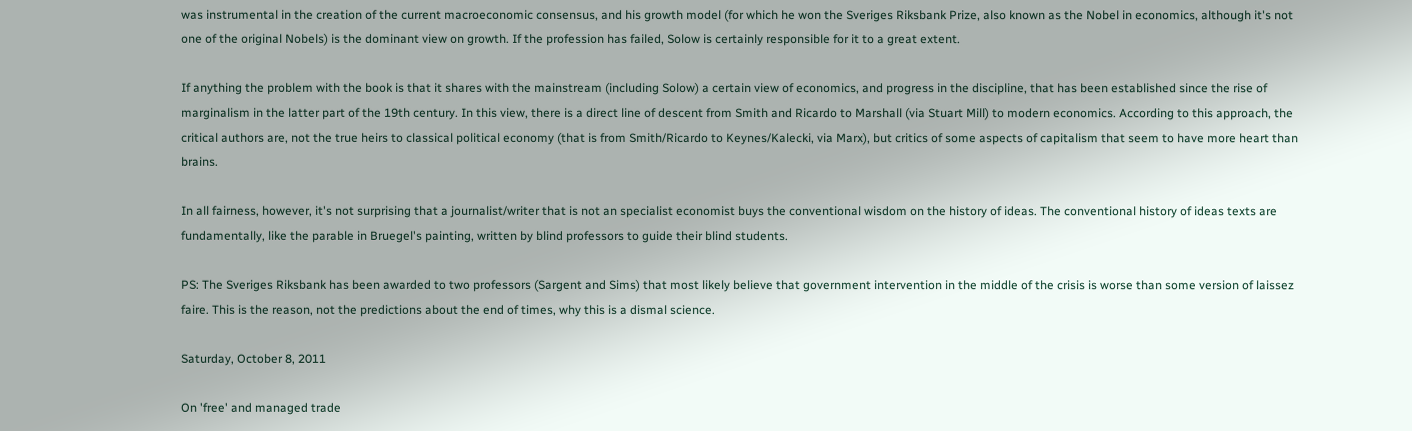was instrumental in the creation of the current macroeconomic consensus, and his growth model (for which he won the Sveriges Riksbank Prize, also known as the Nobel in economics, although it's not one of the original Nobels) is the dominant view on growth. If the profession has failed, Solow is certainly responsible for it to a great extent.

If anything the problem with the book is that it shares with the mainstream (including Solow) a certain view of economics, and progress in the discipline, that has been established since the rise of marginalism in the latter part of the 19th century. In this view, there is a direct line of descent from Smith and Ricardo to Marshall (via Stuart Mill) to modern economics. According to this approach, the critical authors are, not the true heirs to classical political economy (that is from Smith/Ricardo to Keynes/Kalecki, via Marx), but critics of some aspects of capitalism that seem to have more heart than brains.

In all fairness, however, it's not surprising that a journalist/writer that is not an specialist economist buys the conventional wisdom on the history of ideas. The conventional history of ideas texts are fundamentally, like the parable in Bruegel's painting, written by blind professors to guide their blind students.

PS: The Sveriges Riksbank has been awarded to two professors (Sargent and Sims) that most likely believe that government intervention in the middle of the crisis is worse than some version of laissez faire. This is the reason, not the predictions about the end of times, why this is a dismal science.

Saturday, October 8, 2011

On 'free' and managed trade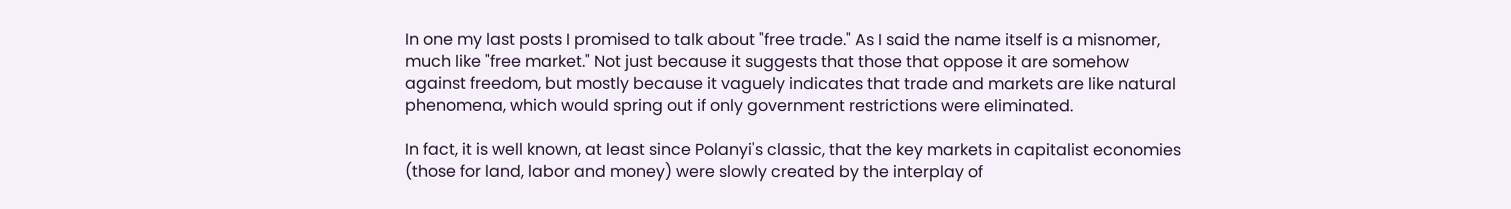In one my last posts I promised to talk about "free trade." As I said the name itself is a misnomer, much like "free market." Not just because it suggests that those that oppose it are somehow against freedom, but mostly because it vaguely indicates that trade and markets are like natural phenomena, which would spring out if only government restrictions were eliminated.

In fact, it is well known, at least since Polanyi's classic, that the key markets in capitalist economies (those for land, labor and money) were slowly created by the interplay of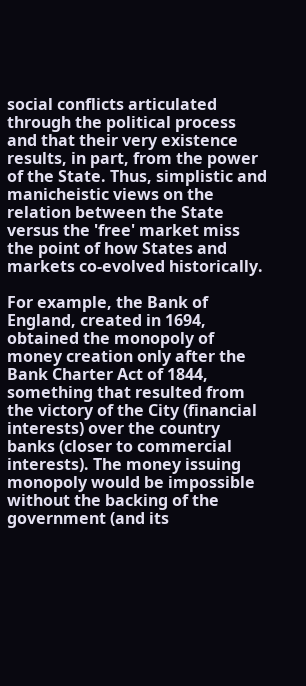social conflicts articulated through the political process and that their very existence results, in part, from the power of the State. Thus, simplistic and manicheistic views on the relation between the State versus the 'free' market miss the point of how States and markets co-evolved historically.

For example, the Bank of England, created in 1694, obtained the monopoly of money creation only after the Bank Charter Act of 1844, something that resulted from the victory of the City (financial interests) over the country banks (closer to commercial interests). The money issuing monopoly would be impossible without the backing of the government (and its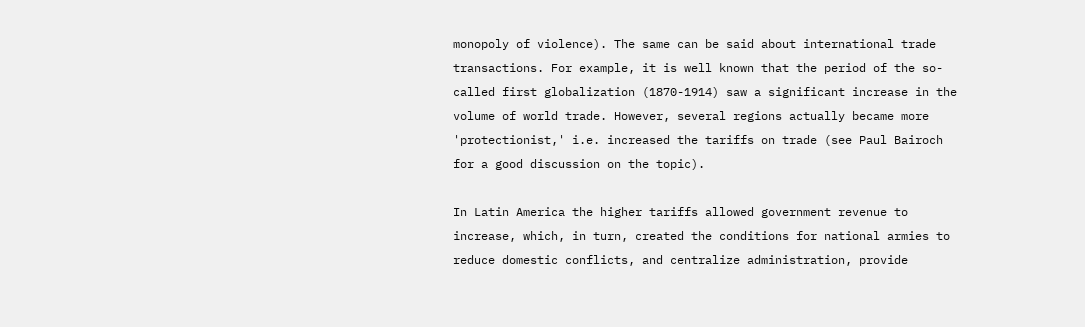monopoly of violence). The same can be said about international trade transactions. For example, it is well known that the period of the so-called first globalization (1870-1914) saw a significant increase in the volume of world trade. However, several regions actually became more 'protectionist,' i.e. increased the tariffs on trade (see Paul Bairoch for a good discussion on the topic).

In Latin America the higher tariffs allowed government revenue to increase, which, in turn, created the conditions for national armies to reduce domestic conflicts, and centralize administration, provide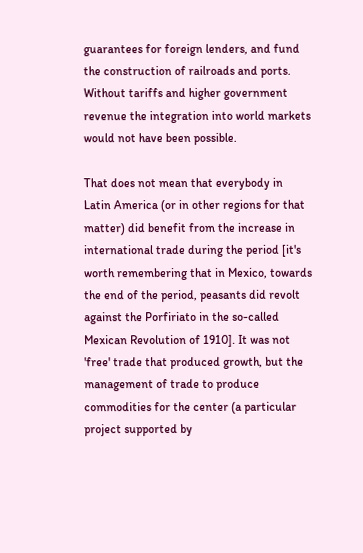guarantees for foreign lenders, and fund the construction of railroads and ports. Without tariffs and higher government revenue the integration into world markets would not have been possible.

That does not mean that everybody in Latin America (or in other regions for that matter) did benefit from the increase in international trade during the period [it's worth remembering that in Mexico, towards the end of the period, peasants did revolt against the Porfiriato in the so-called Mexican Revolution of 1910]. It was not 'free' trade that produced growth, but the management of trade to produce commodities for the center (a particular project supported by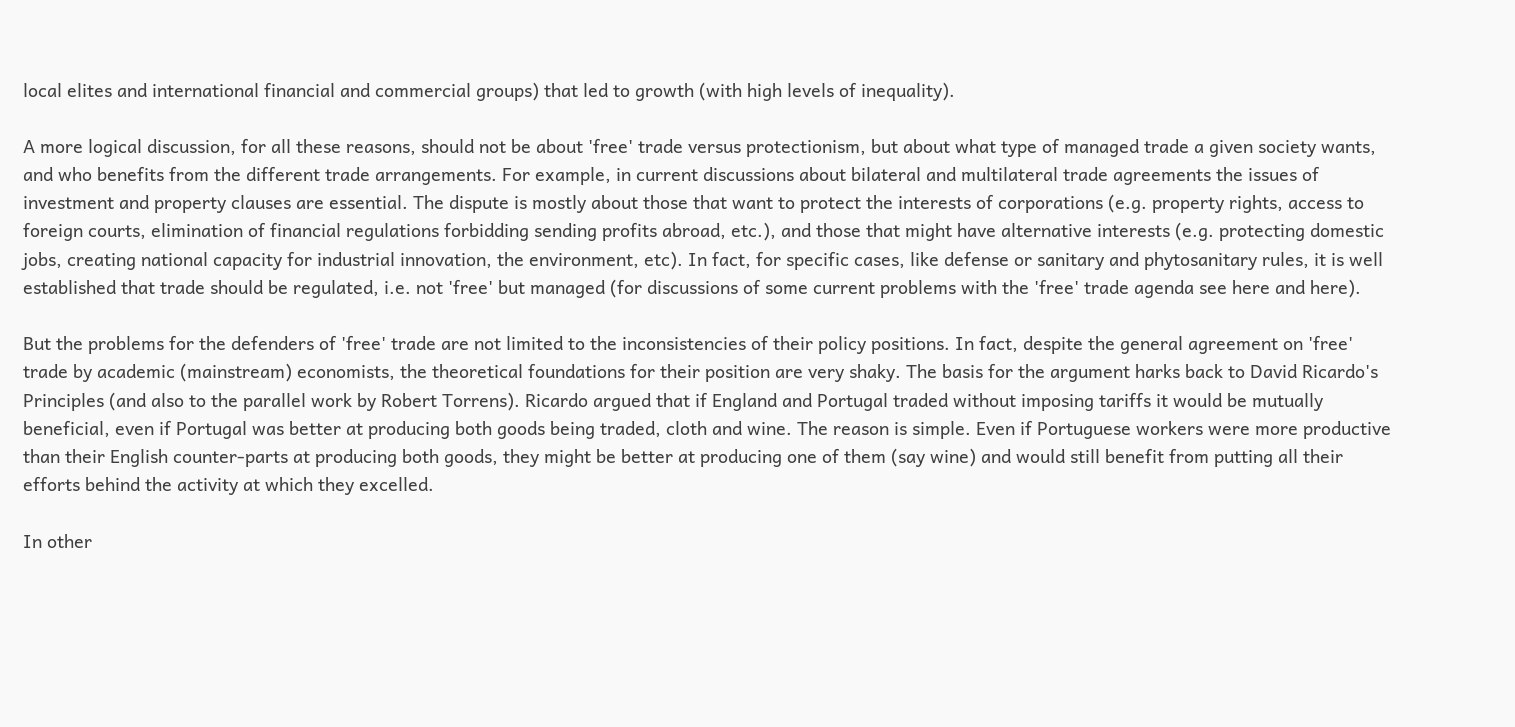local elites and international financial and commercial groups) that led to growth (with high levels of inequality).

A more logical discussion, for all these reasons, should not be about 'free' trade versus protectionism, but about what type of managed trade a given society wants, and who benefits from the different trade arrangements. For example, in current discussions about bilateral and multilateral trade agreements the issues of investment and property clauses are essential. The dispute is mostly about those that want to protect the interests of corporations (e.g. property rights, access to foreign courts, elimination of financial regulations forbidding sending profits abroad, etc.), and those that might have alternative interests (e.g. protecting domestic jobs, creating national capacity for industrial innovation, the environment, etc). In fact, for specific cases, like defense or sanitary and phytosanitary rules, it is well established that trade should be regulated, i.e. not 'free' but managed (for discussions of some current problems with the 'free' trade agenda see here and here).

But the problems for the defenders of 'free' trade are not limited to the inconsistencies of their policy positions. In fact, despite the general agreement on 'free' trade by academic (mainstream) economists, the theoretical foundations for their position are very shaky. The basis for the argument harks back to David Ricardo's Principles (and also to the parallel work by Robert Torrens). Ricardo argued that if England and Portugal traded without imposing tariffs it would be mutually beneficial, even if Portugal was better at producing both goods being traded, cloth and wine. The reason is simple. Even if Portuguese workers were more productive than their English counter-parts at producing both goods, they might be better at producing one of them (say wine) and would still benefit from putting all their efforts behind the activity at which they excelled.

In other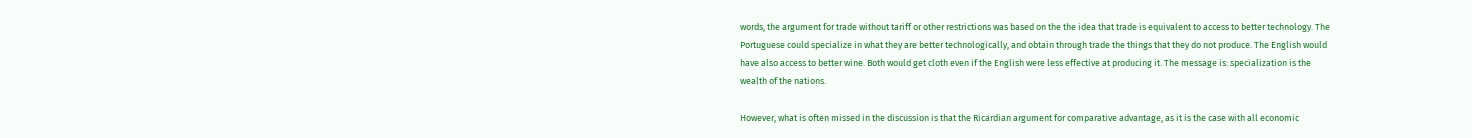words, the argument for trade without tariff or other restrictions was based on the the idea that trade is equivalent to access to better technology. The Portuguese could specialize in what they are better technologically, and obtain through trade the things that they do not produce. The English would have also access to better wine. Both would get cloth even if the English were less effective at producing it. The message is: specialization is the wealth of the nations.

However, what is often missed in the discussion is that the Ricardian argument for comparative advantage, as it is the case with all economic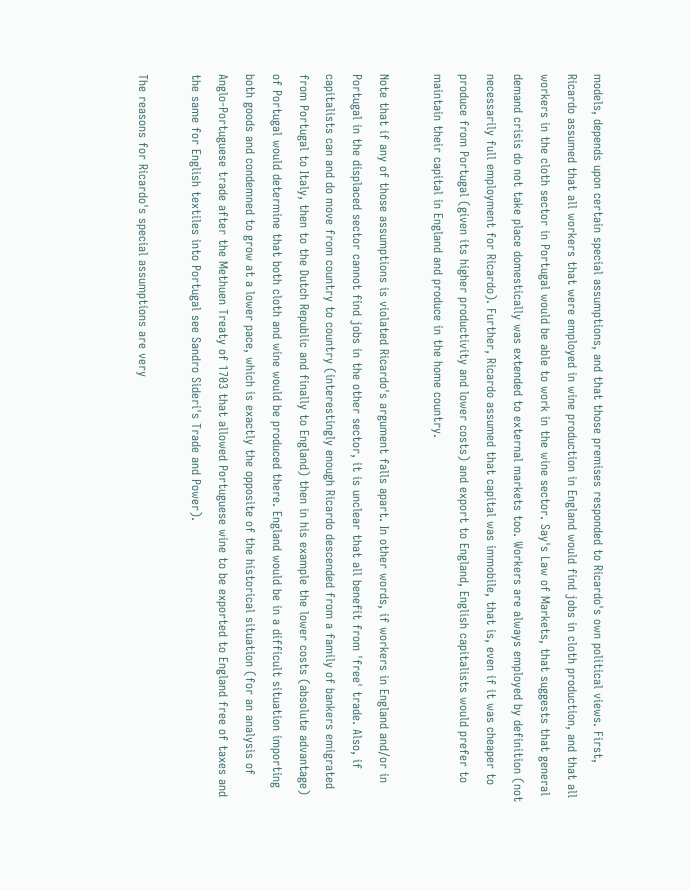models, depends upon certain special assumptions, and that those premises responded to Ricardo's own political views. First, Ricardo assumed that all workers that were employed in wine production in England would find jobs in cloth production, and that all workers in the cloth sector in Portugal would be able to work in the wine sector. Say's Law of Markets, that suggests that general demand crisis do not take place domestically was extended to external markets too. Workers are always employed by definition (not necessarily full employment for Ricardo). Further, Ricardo assumed that capital was immobile, that is, even if it was cheaper to produce from Portugal (given its higher productivity and lower costs) and export to England, English capitalists would prefer to maintain their capital in England and produce in the home country.

Note that if any of those assumptions is violated Ricardo's argument falls apart. In other words, if workers in England and/or in Portugal in the displaced sector cannot find jobs in the other sector, it is unclear that all benefit from 'free' trade. Also, if capitalists can and do move from country to country (interestingly enough Ricardo descended from a family of bankers emigrated from Portugal to Italy, then to the Dutch Republic and finally to England) then in his example the lower costs (absolute advantage) of Portugal would determine that both cloth and wine would be produced there. England would be in a difficult situation importing both goods and condemned to grow at a lower pace, which is exactly the opposite of the historical situation (for an analysis of Anglo-Portuguese trade after the Methuen Treaty of 1703 that allowed Portuguese wine to be exported to England free of taxes and the same for English textiles into Portugal see Sandro Sideri's Trade and Power).

The reasons for Ricardo's special assumptions are very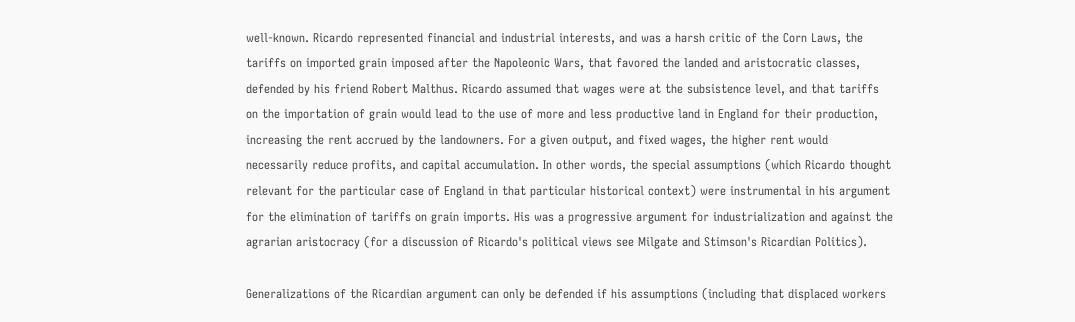well-known. Ricardo represented financial and industrial interests, and was a harsh critic of the Corn Laws, the tariffs on imported grain imposed after the Napoleonic Wars, that favored the landed and aristocratic classes, defended by his friend Robert Malthus. Ricardo assumed that wages were at the subsistence level, and that tariffs on the importation of grain would lead to the use of more and less productive land in England for their production, increasing the rent accrued by the landowners. For a given output, and fixed wages, the higher rent would necessarily reduce profits, and capital accumulation. In other words, the special assumptions (which Ricardo thought relevant for the particular case of England in that particular historical context) were instrumental in his argument for the elimination of tariffs on grain imports. His was a progressive argument for industrialization and against the agrarian aristocracy (for a discussion of Ricardo's political views see Milgate and Stimson's Ricardian Politics).

Generalizations of the Ricardian argument can only be defended if his assumptions (including that displaced workers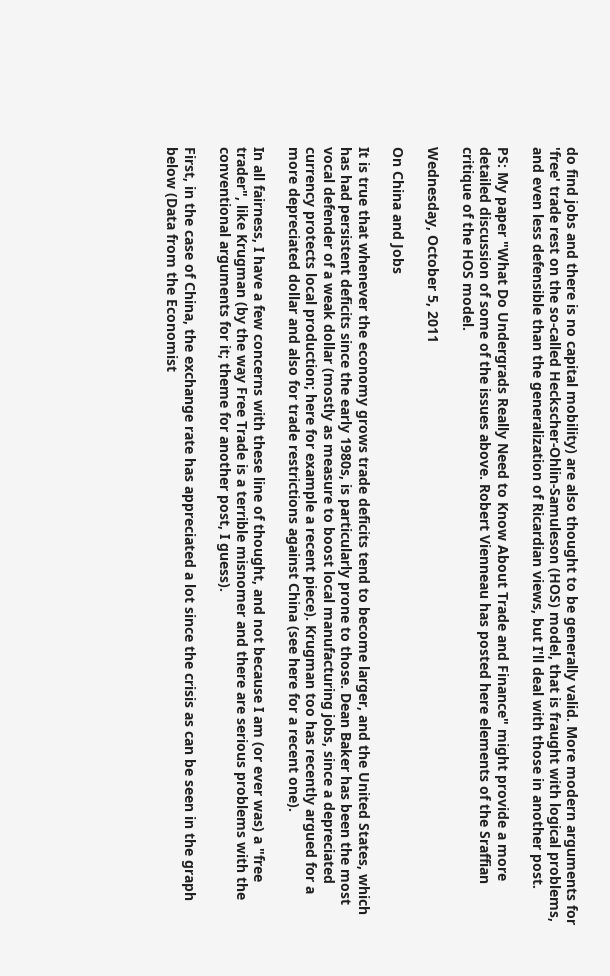do find jobs and there is no capital mobility) are also thought to be generally valid. More modern arguments for 'free' trade rest on the so-called Heckscher-Ohlin-Samuleson (HOS) model, that is fraught with logical problems, and even less defensible than the generalization of Ricardian views, but I'll deal with those in another post.

PS: My paper "What Do Undergrads Really Need to Know About Trade and Finance" might provide a more detailed discussion of some of the issues above. Robert Vienneau has posted here elements of the Sraffian critique of the HOS model.

Wednesday, October 5, 2011

On China and Jobs

It is true that whenever the economy grows trade deficits tend to become larger, and the United States, which has had persistent deficits since the early 1980s, is particularly prone to those. Dean Baker has been the most vocal defender of a weak dollar (mostly as measure to boost local manufacturing jobs, since a depreciated currency protects local production; here for example a recent piece). Krugman too has recently argued for a more depreciated dollar and also for trade restrictions against China (see here for a recent one).

In all fairness, I have a few concerns with these line of thought, and not because I am (or ever was) a "free trader", like Krugman (by the way Free Trade is a terrible misnomer and there are serious problems with the conventional arguments for it; theme for another post, I guess).

First, in the case of China, the exchange rate has appreciated a lot since the crisis as can be seen in the graph below (Data from the Economist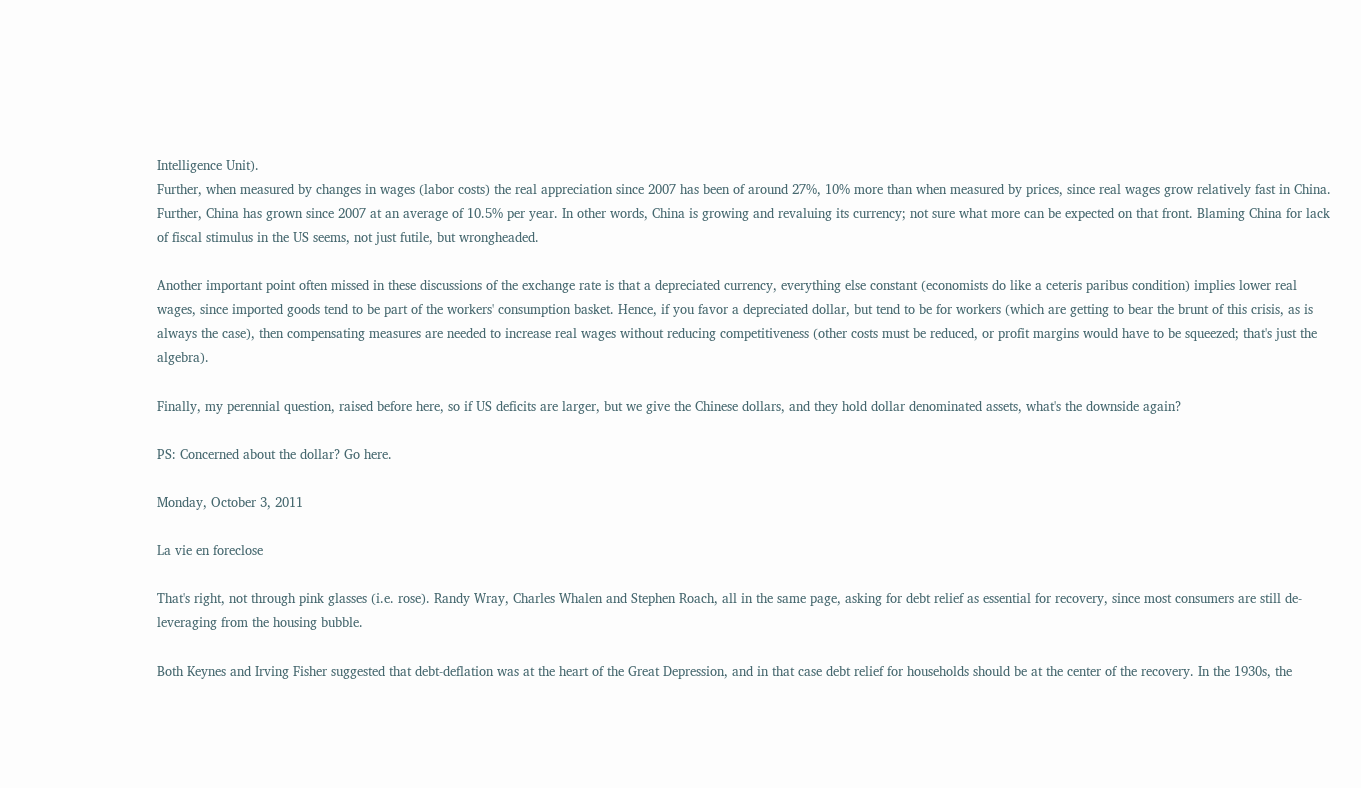Intelligence Unit).
Further, when measured by changes in wages (labor costs) the real appreciation since 2007 has been of around 27%, 10% more than when measured by prices, since real wages grow relatively fast in China. Further, China has grown since 2007 at an average of 10.5% per year. In other words, China is growing and revaluing its currency; not sure what more can be expected on that front. Blaming China for lack of fiscal stimulus in the US seems, not just futile, but wrongheaded.

Another important point often missed in these discussions of the exchange rate is that a depreciated currency, everything else constant (economists do like a ceteris paribus condition) implies lower real wages, since imported goods tend to be part of the workers' consumption basket. Hence, if you favor a depreciated dollar, but tend to be for workers (which are getting to bear the brunt of this crisis, as is always the case), then compensating measures are needed to increase real wages without reducing competitiveness (other costs must be reduced, or profit margins would have to be squeezed; that's just the algebra).

Finally, my perennial question, raised before here, so if US deficits are larger, but we give the Chinese dollars, and they hold dollar denominated assets, what's the downside again?

PS: Concerned about the dollar? Go here.

Monday, October 3, 2011

La vie en foreclose

That's right, not through pink glasses (i.e. rose). Randy Wray, Charles Whalen and Stephen Roach, all in the same page, asking for debt relief as essential for recovery, since most consumers are still de-leveraging from the housing bubble.

Both Keynes and Irving Fisher suggested that debt-deflation was at the heart of the Great Depression, and in that case debt relief for households should be at the center of the recovery. In the 1930s, the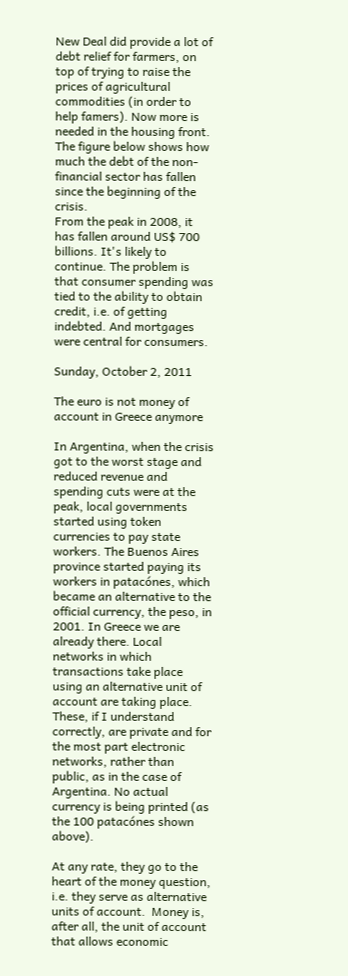New Deal did provide a lot of debt relief for farmers, on top of trying to raise the prices of agricultural commodities (in order to help famers). Now more is needed in the housing front. The figure below shows how much the debt of the non-financial sector has fallen since the beginning of the crisis.
From the peak in 2008, it has fallen around US$ 700 billions. It's likely to continue. The problem is that consumer spending was tied to the ability to obtain credit, i.e. of getting indebted. And mortgages were central for consumers.

Sunday, October 2, 2011

The euro is not money of account in Greece anymore

In Argentina, when the crisis got to the worst stage and reduced revenue and spending cuts were at the peak, local governments started using token currencies to pay state workers. The Buenos Aires province started paying its workers in patacónes, which became an alternative to the official currency, the peso, in 2001. In Greece we are already there. Local networks in which transactions take place using an alternative unit of account are taking place. These, if I understand correctly, are private and for the most part electronic networks, rather than public, as in the case of Argentina. No actual currency is being printed (as the 100 patacónes shown above).

At any rate, they go to the heart of the money question, i.e. they serve as alternative units of account.  Money is, after all, the unit of account that allows economic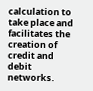calculation to take place and facilitates the creation of credit and debit networks.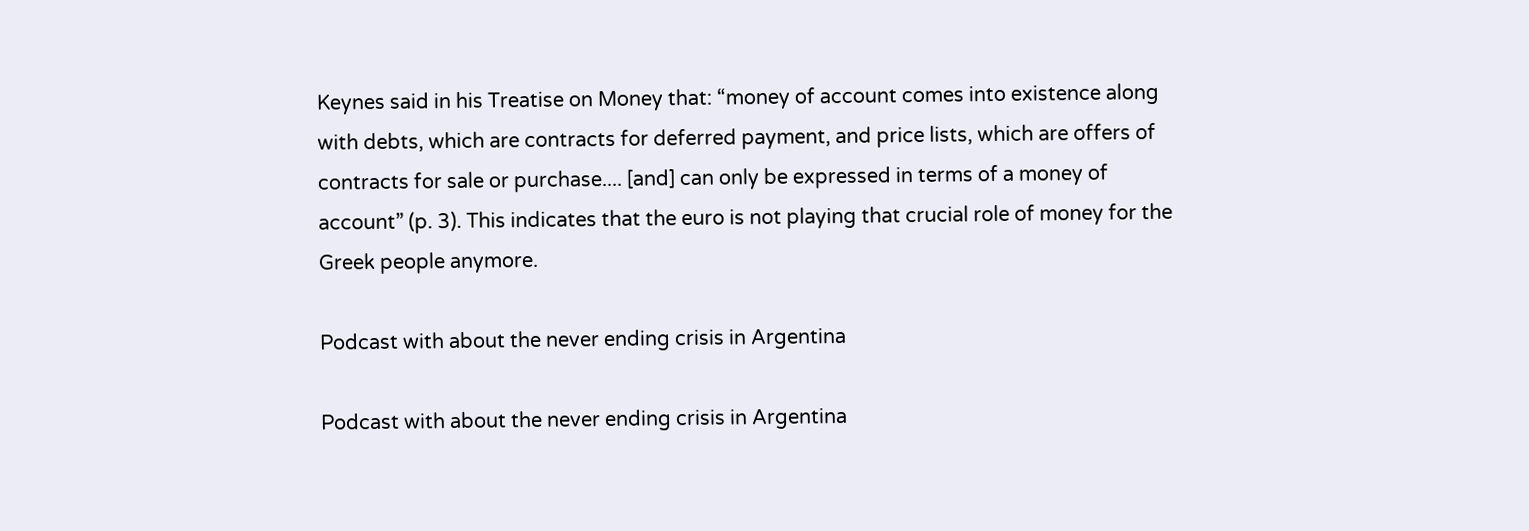Keynes said in his Treatise on Money that: “money of account comes into existence along with debts, which are contracts for deferred payment, and price lists, which are offers of contracts for sale or purchase.... [and] can only be expressed in terms of a money of account” (p. 3). This indicates that the euro is not playing that crucial role of money for the Greek people anymore.

Podcast with about the never ending crisis in Argentina

Podcast with about the never ending crisis in Argentina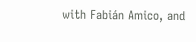with Fabián Amico, and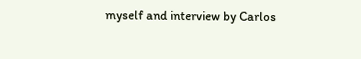myself and interview by Carlos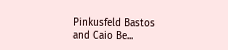Pinkusfeld Bastos and Caio Be...